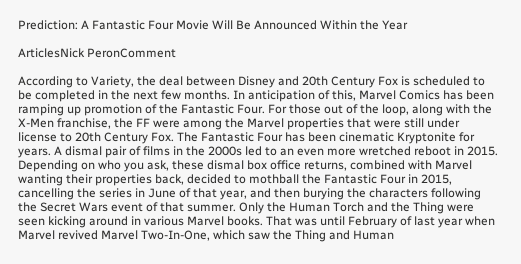Prediction: A Fantastic Four Movie Will Be Announced Within the Year

ArticlesNick PeronComment

According to Variety, the deal between Disney and 20th Century Fox is scheduled to be completed in the next few months. In anticipation of this, Marvel Comics has been ramping up promotion of the Fantastic Four. For those out of the loop, along with the X-Men franchise, the FF were among the Marvel properties that were still under license to 20th Century Fox. The Fantastic Four has been cinematic Kryptonite for years. A dismal pair of films in the 2000s led to an even more wretched reboot in 2015. Depending on who you ask, these dismal box office returns, combined with Marvel wanting their properties back, decided to mothball the Fantastic Four in 2015, cancelling the series in June of that year, and then burying the characters following the Secret Wars event of that summer. Only the Human Torch and the Thing were seen kicking around in various Marvel books. That was until February of last year when Marvel revived Marvel Two-In-One, which saw the Thing and Human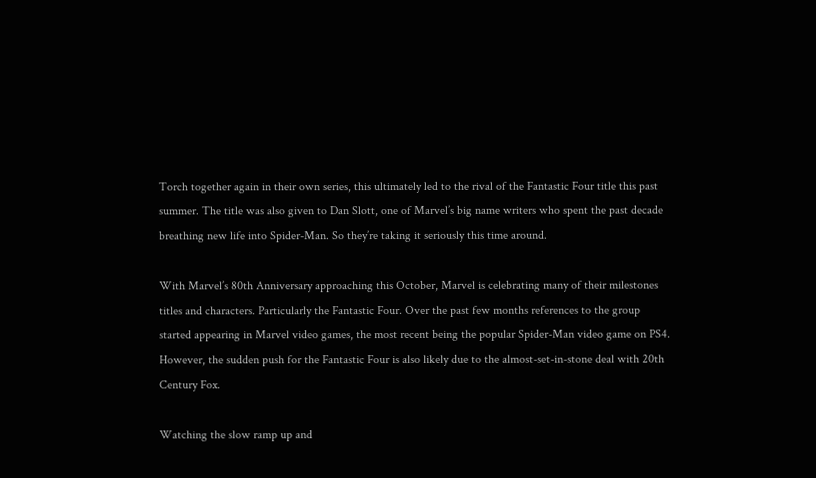Torch together again in their own series, this ultimately led to the rival of the Fantastic Four title this past summer. The title was also given to Dan Slott, one of Marvel’s big name writers who spent the past decade breathing new life into Spider-Man. So they’re taking it seriously this time around.

With Marvel’s 80th Anniversary approaching this October, Marvel is celebrating many of their milestones titles and characters. Particularly the Fantastic Four. Over the past few months references to the group started appearing in Marvel video games, the most recent being the popular Spider-Man video game on PS4. However, the sudden push for the Fantastic Four is also likely due to the almost-set-in-stone deal with 20th Century Fox.

Watching the slow ramp up and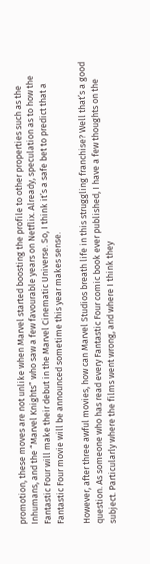promotion, these moves are not unlike when Marvel started boosting the profile to other properties such as the Inhumans, and the “Marvel Knights” who saw a few favourable years on Netflix. Already, speculation as to how the Fantastic Four will make their debut in the Marvel Cinematic Universe. So, I think it’s a safe bet to predict that a Fantastic Four movie will be announced sometime this year makes sense.

However, after three awful movies, how can Marvel Studios breath life in this struggling franchise? Well that’s a good question. As someone who has read every Fantastic Four comic book ever published, I have a few thoughts on the subject. Particularly where the films went wrong, and where I think they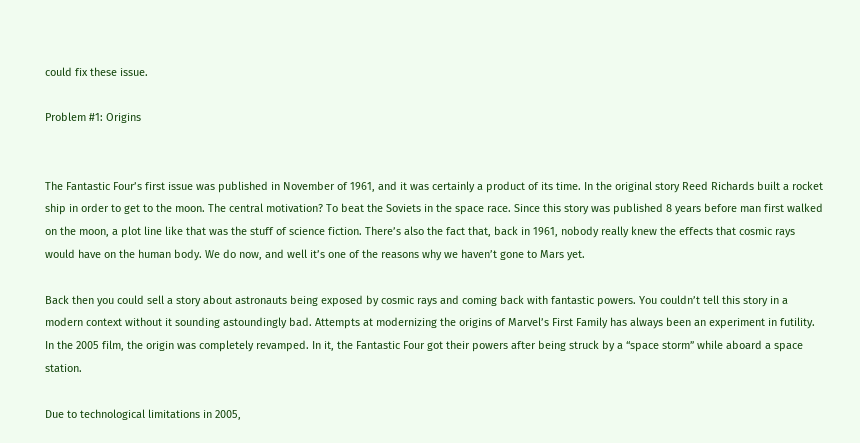could fix these issue.

Problem #1: Origins


The Fantastic Four’s first issue was published in November of 1961, and it was certainly a product of its time. In the original story Reed Richards built a rocket ship in order to get to the moon. The central motivation? To beat the Soviets in the space race. Since this story was published 8 years before man first walked on the moon, a plot line like that was the stuff of science fiction. There’s also the fact that, back in 1961, nobody really knew the effects that cosmic rays would have on the human body. We do now, and well it’s one of the reasons why we haven’t gone to Mars yet.

Back then you could sell a story about astronauts being exposed by cosmic rays and coming back with fantastic powers. You couldn’t tell this story in a modern context without it sounding astoundingly bad. Attempts at modernizing the origins of Marvel’s First Family has always been an experiment in futility. In the 2005 film, the origin was completely revamped. In it, the Fantastic Four got their powers after being struck by a “space storm” while aboard a space station.

Due to technological limitations in 2005,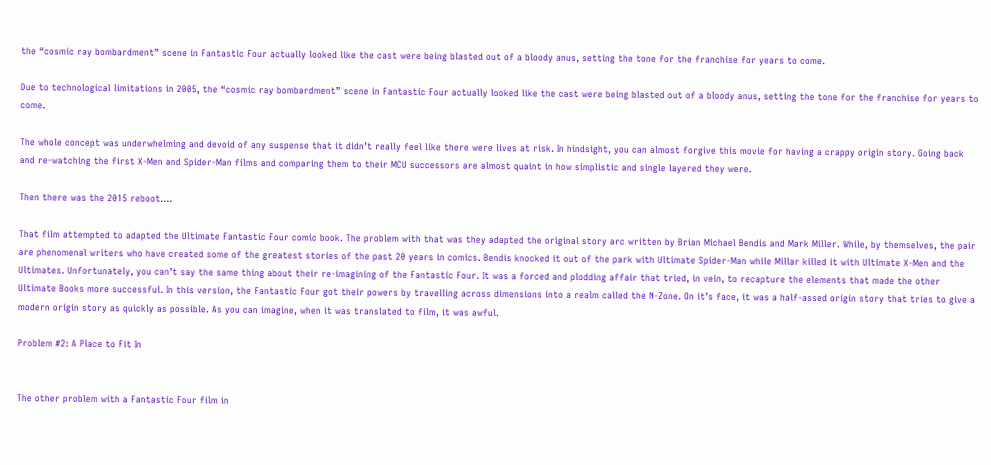the “cosmic ray bombardment” scene in Fantastic Four actually looked like the cast were being blasted out of a bloody anus, setting the tone for the franchise for years to come.

Due to technological limitations in 2005, the “cosmic ray bombardment” scene in Fantastic Four actually looked like the cast were being blasted out of a bloody anus, setting the tone for the franchise for years to come.

The whole concept was underwhelming and devoid of any suspense that it didn’t really feel like there were lives at risk. In hindsight, you can almost forgive this movie for having a crappy origin story. Going back and re-watching the first X-Men and Spider-Man films and comparing them to their MCU successors are almost quaint in how simplistic and single layered they were.

Then there was the 2015 reboot….

That film attempted to adapted the Ultimate Fantastic Four comic book. The problem with that was they adapted the original story arc written by Brian Michael Bendis and Mark Miller. While, by themselves, the pair are phenomenal writers who have created some of the greatest stories of the past 20 years in comics. Bendis knocked it out of the park with Ultimate Spider-Man while Millar killed it with Ultimate X-Men and the Ultimates. Unfortunately, you can’t say the same thing about their re-imagining of the Fantastic Four. It was a forced and plodding affair that tried, in vein, to recapture the elements that made the other Ultimate Books more successful. In this version, the Fantastic Four got their powers by travelling across dimensions into a realm called the N-Zone. On it’s face, it was a half-assed origin story that tries to give a modern origin story as quickly as possible. As you can imagine, when it was translated to film, it was awful.

Problem #2: A Place to Fit In


The other problem with a Fantastic Four film in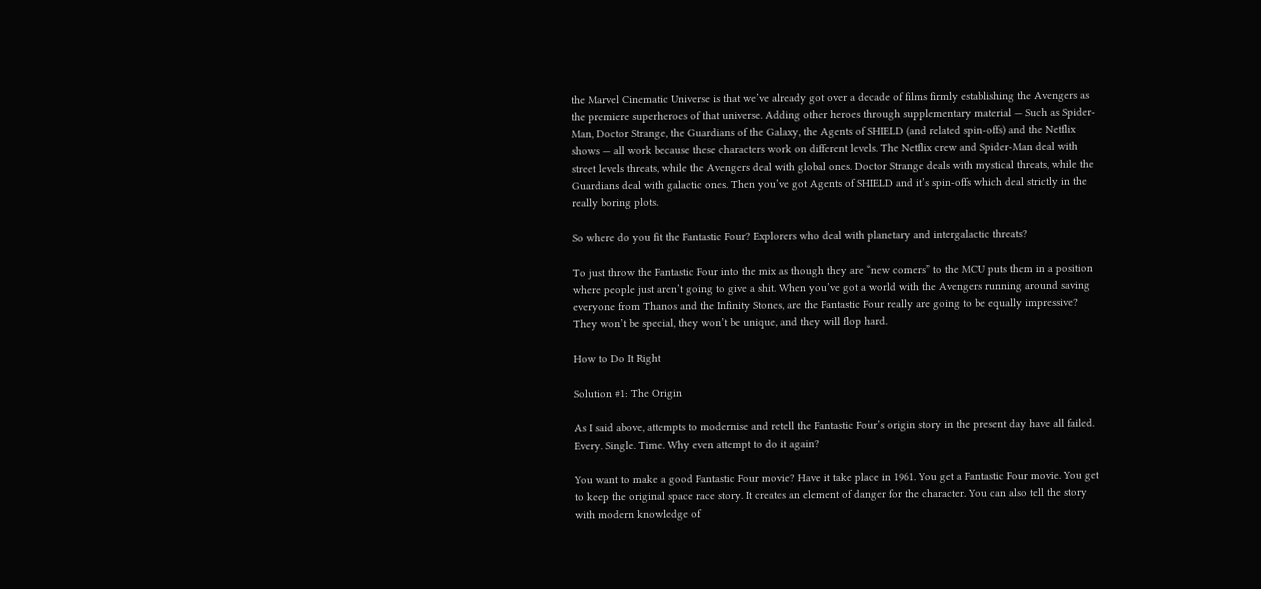the Marvel Cinematic Universe is that we’ve already got over a decade of films firmly establishing the Avengers as the premiere superheroes of that universe. Adding other heroes through supplementary material — Such as Spider-Man, Doctor Strange, the Guardians of the Galaxy, the Agents of SHIELD (and related spin-offs) and the Netflix shows — all work because these characters work on different levels. The Netflix crew and Spider-Man deal with street levels threats, while the Avengers deal with global ones. Doctor Strange deals with mystical threats, while the Guardians deal with galactic ones. Then you’ve got Agents of SHIELD and it’s spin-offs which deal strictly in the really boring plots.

So where do you fit the Fantastic Four? Explorers who deal with planetary and intergalactic threats?

To just throw the Fantastic Four into the mix as though they are “new comers” to the MCU puts them in a position where people just aren’t going to give a shit. When you’ve got a world with the Avengers running around saving everyone from Thanos and the Infinity Stones, are the Fantastic Four really are going to be equally impressive? They won’t be special, they won’t be unique, and they will flop hard.

How to Do It Right

Solution #1: The Origin

As I said above, attempts to modernise and retell the Fantastic Four’s origin story in the present day have all failed. Every. Single. Time. Why even attempt to do it again?

You want to make a good Fantastic Four movie? Have it take place in 1961. You get a Fantastic Four movie. You get to keep the original space race story. It creates an element of danger for the character. You can also tell the story with modern knowledge of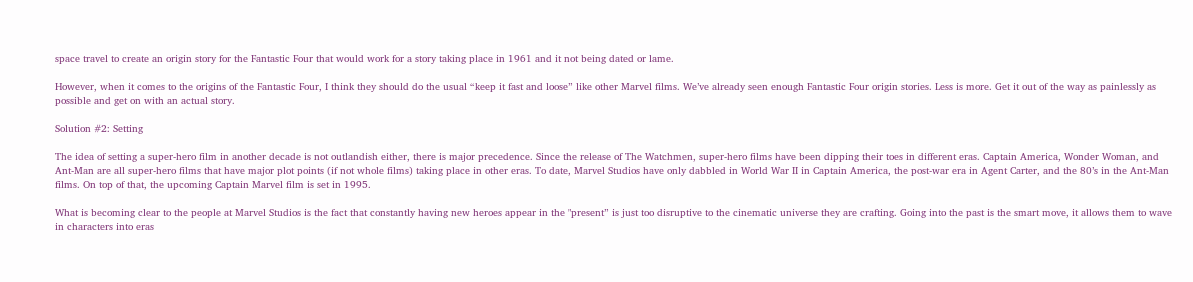space travel to create an origin story for the Fantastic Four that would work for a story taking place in 1961 and it not being dated or lame.

However, when it comes to the origins of the Fantastic Four, I think they should do the usual “keep it fast and loose” like other Marvel films. We’ve already seen enough Fantastic Four origin stories. Less is more. Get it out of the way as painlessly as possible and get on with an actual story.

Solution #2: Setting

The idea of setting a super-hero film in another decade is not outlandish either, there is major precedence. Since the release of The Watchmen, super-hero films have been dipping their toes in different eras. Captain America, Wonder Woman, and Ant-Man are all super-hero films that have major plot points (if not whole films) taking place in other eras. To date, Marvel Studios have only dabbled in World War II in Captain America, the post-war era in Agent Carter, and the 80’s in the Ant-Man films. On top of that, the upcoming Captain Marvel film is set in 1995.

What is becoming clear to the people at Marvel Studios is the fact that constantly having new heroes appear in the "present” is just too disruptive to the cinematic universe they are crafting. Going into the past is the smart move, it allows them to wave in characters into eras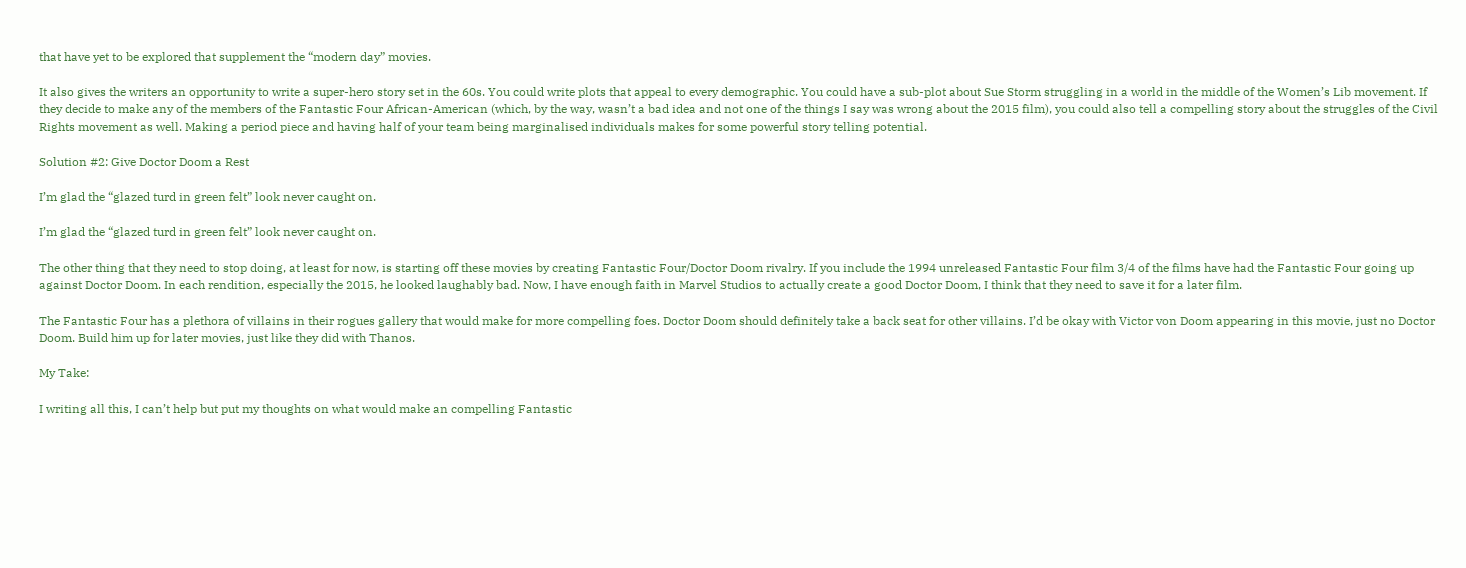that have yet to be explored that supplement the “modern day” movies.

It also gives the writers an opportunity to write a super-hero story set in the 60s. You could write plots that appeal to every demographic. You could have a sub-plot about Sue Storm struggling in a world in the middle of the Women’s Lib movement. If they decide to make any of the members of the Fantastic Four African-American (which, by the way, wasn’t a bad idea and not one of the things I say was wrong about the 2015 film), you could also tell a compelling story about the struggles of the Civil Rights movement as well. Making a period piece and having half of your team being marginalised individuals makes for some powerful story telling potential.

Solution #2: Give Doctor Doom a Rest

I’m glad the “glazed turd in green felt” look never caught on.

I’m glad the “glazed turd in green felt” look never caught on.

The other thing that they need to stop doing, at least for now, is starting off these movies by creating Fantastic Four/Doctor Doom rivalry. If you include the 1994 unreleased Fantastic Four film 3/4 of the films have had the Fantastic Four going up against Doctor Doom. In each rendition, especially the 2015, he looked laughably bad. Now, I have enough faith in Marvel Studios to actually create a good Doctor Doom, I think that they need to save it for a later film.

The Fantastic Four has a plethora of villains in their rogues gallery that would make for more compelling foes. Doctor Doom should definitely take a back seat for other villains. I’d be okay with Victor von Doom appearing in this movie, just no Doctor Doom. Build him up for later movies, just like they did with Thanos.

My Take:

I writing all this, I can’t help but put my thoughts on what would make an compelling Fantastic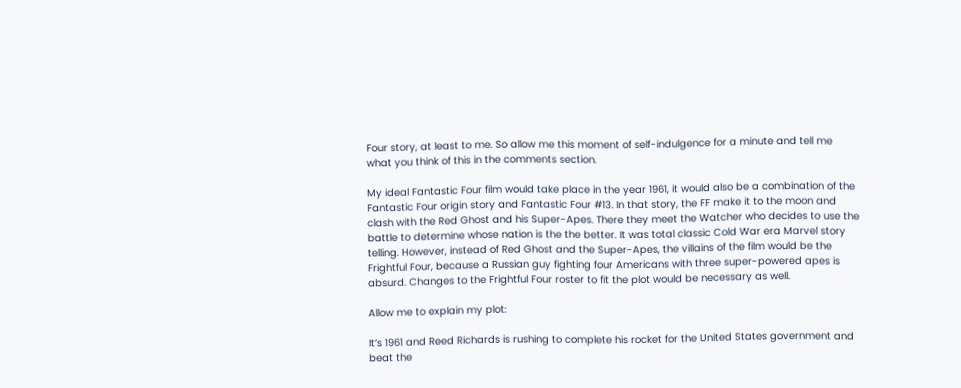Four story, at least to me. So allow me this moment of self-indulgence for a minute and tell me what you think of this in the comments section.

My ideal Fantastic Four film would take place in the year 1961, it would also be a combination of the Fantastic Four origin story and Fantastic Four #13. In that story, the FF make it to the moon and clash with the Red Ghost and his Super-Apes. There they meet the Watcher who decides to use the battle to determine whose nation is the the better. It was total classic Cold War era Marvel story telling. However, instead of Red Ghost and the Super-Apes, the villains of the film would be the Frightful Four, because a Russian guy fighting four Americans with three super-powered apes is absurd. Changes to the Frightful Four roster to fit the plot would be necessary as well.

Allow me to explain my plot:

It’s 1961 and Reed Richards is rushing to complete his rocket for the United States government and beat the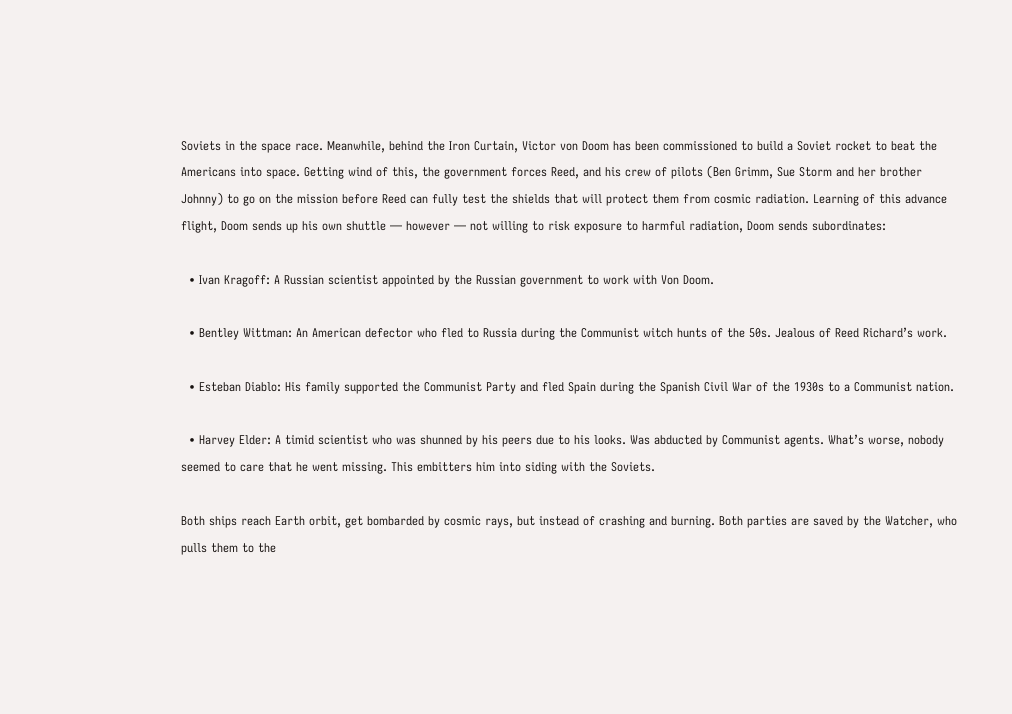Soviets in the space race. Meanwhile, behind the Iron Curtain, Victor von Doom has been commissioned to build a Soviet rocket to beat the Americans into space. Getting wind of this, the government forces Reed, and his crew of pilots (Ben Grimm, Sue Storm and her brother Johnny) to go on the mission before Reed can fully test the shields that will protect them from cosmic radiation. Learning of this advance flight, Doom sends up his own shuttle — however — not willing to risk exposure to harmful radiation, Doom sends subordinates:

  • Ivan Kragoff: A Russian scientist appointed by the Russian government to work with Von Doom.

  • Bentley Wittman: An American defector who fled to Russia during the Communist witch hunts of the 50s. Jealous of Reed Richard’s work.

  • Esteban Diablo: His family supported the Communist Party and fled Spain during the Spanish Civil War of the 1930s to a Communist nation.

  • Harvey Elder: A timid scientist who was shunned by his peers due to his looks. Was abducted by Communist agents. What’s worse, nobody seemed to care that he went missing. This embitters him into siding with the Soviets.

Both ships reach Earth orbit, get bombarded by cosmic rays, but instead of crashing and burning. Both parties are saved by the Watcher, who pulls them to the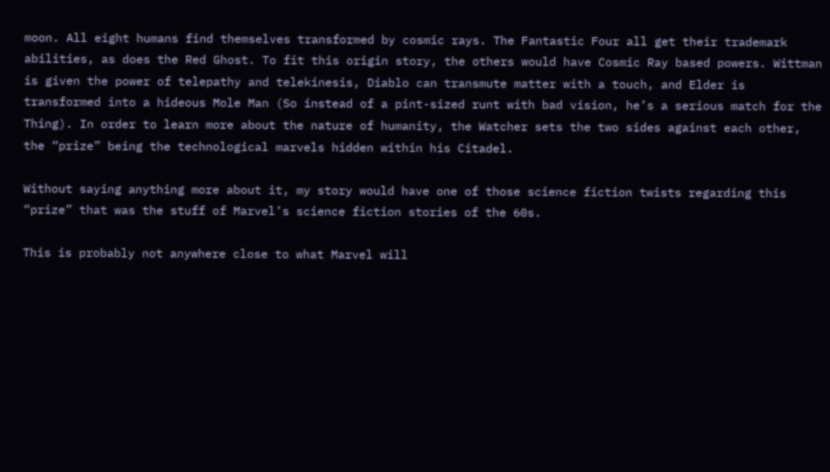moon. All eight humans find themselves transformed by cosmic rays. The Fantastic Four all get their trademark abilities, as does the Red Ghost. To fit this origin story, the others would have Cosmic Ray based powers. Wittman is given the power of telepathy and telekinesis, Diablo can transmute matter with a touch, and Elder is transformed into a hideous Mole Man (So instead of a pint-sized runt with bad vision, he’s a serious match for the Thing). In order to learn more about the nature of humanity, the Watcher sets the two sides against each other, the “prize” being the technological marvels hidden within his Citadel.

Without saying anything more about it, my story would have one of those science fiction twists regarding this “prize” that was the stuff of Marvel’s science fiction stories of the 60s.

This is probably not anywhere close to what Marvel will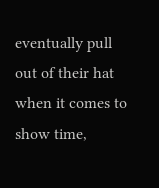eventually pull out of their hat when it comes to show time,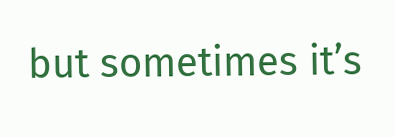but sometimes it’s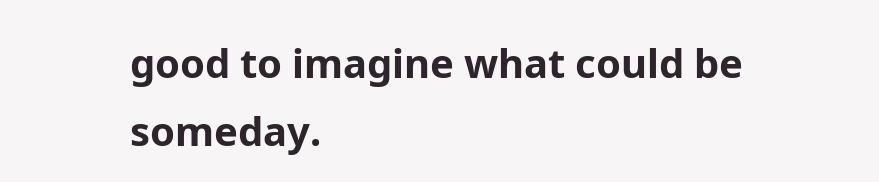good to imagine what could be someday.